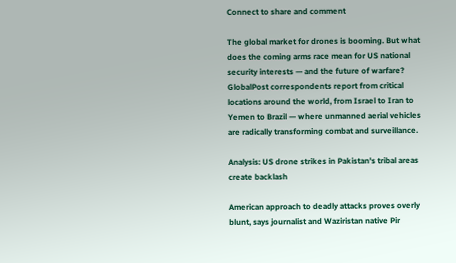Connect to share and comment

The global market for drones is booming. But what does the coming arms race mean for US national security interests — and the future of warfare? GlobalPost correspondents report from critical locations around the world, from Israel to Iran to Yemen to Brazil — where unmanned aerial vehicles are radically transforming combat and surveillance.

Analysis: US drone strikes in Pakistan's tribal areas create backlash

American approach to deadly attacks proves overly blunt, says journalist and Waziristan native Pir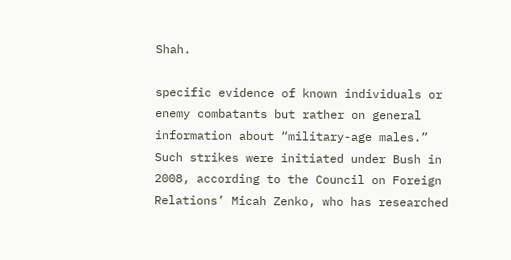Shah.

specific evidence of known individuals or enemy combatants but rather on general information about “military-age males.” Such strikes were initiated under Bush in 2008, according to the Council on Foreign Relations’ Micah Zenko, who has researched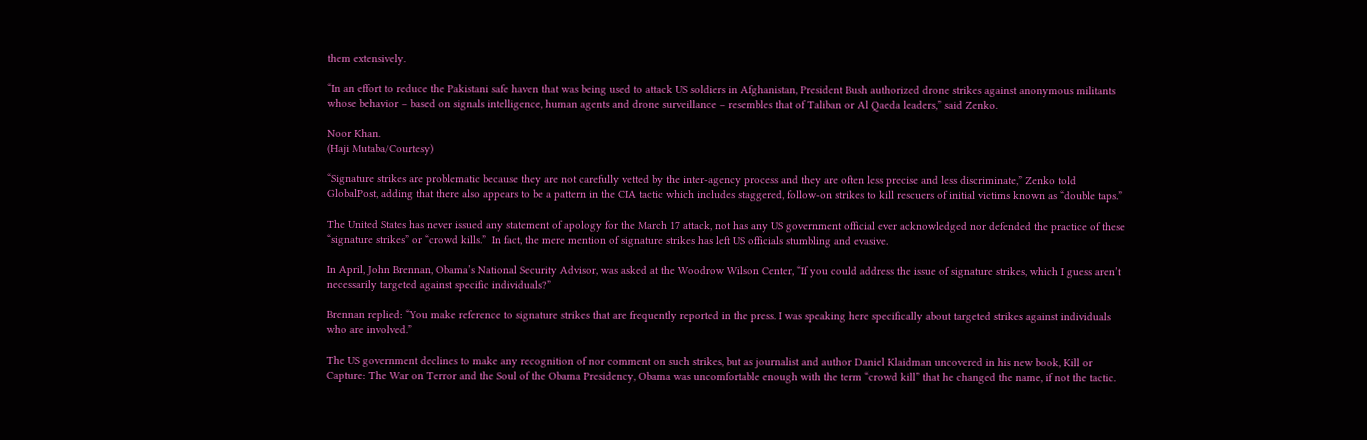them extensively.

“In an effort to reduce the Pakistani safe haven that was being used to attack US soldiers in Afghanistan, President Bush authorized drone strikes against anonymous militants whose behavior – based on signals intelligence, human agents and drone surveillance – resembles that of Taliban or Al Qaeda leaders,” said Zenko.

Noor Khan.
(Haji Mutaba/Courtesy)

“Signature strikes are problematic because they are not carefully vetted by the inter-agency process and they are often less precise and less discriminate,” Zenko told GlobalPost, adding that there also appears to be a pattern in the CIA tactic which includes staggered, follow-on strikes to kill rescuers of initial victims known as “double taps.”

The United States has never issued any statement of apology for the March 17 attack, not has any US government official ever acknowledged nor defended the practice of these “signature strikes” or “crowd kills.”  In fact, the mere mention of signature strikes has left US officials stumbling and evasive.

In April, John Brennan, Obama’s National Security Advisor, was asked at the Woodrow Wilson Center, “If you could address the issue of signature strikes, which I guess aren’t necessarily targeted against specific individuals?”

Brennan replied: “You make reference to signature strikes that are frequently reported in the press. I was speaking here specifically about targeted strikes against individuals who are involved.”

The US government declines to make any recognition of nor comment on such strikes, but as journalist and author Daniel Klaidman uncovered in his new book, Kill or Capture: The War on Terror and the Soul of the Obama Presidency, Obama was uncomfortable enough with the term “crowd kill” that he changed the name, if not the tactic.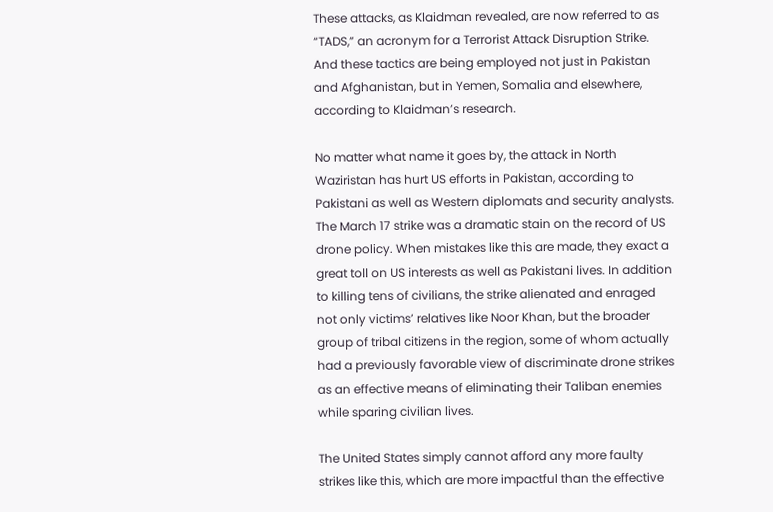These attacks, as Klaidman revealed, are now referred to as “TADS,” an acronym for a Terrorist Attack Disruption Strike. And these tactics are being employed not just in Pakistan and Afghanistan, but in Yemen, Somalia and elsewhere, according to Klaidman’s research.

No matter what name it goes by, the attack in North Waziristan has hurt US efforts in Pakistan, according to Pakistani as well as Western diplomats and security analysts. The March 17 strike was a dramatic stain on the record of US drone policy. When mistakes like this are made, they exact a great toll on US interests as well as Pakistani lives. In addition to killing tens of civilians, the strike alienated and enraged not only victims’ relatives like Noor Khan, but the broader group of tribal citizens in the region, some of whom actually had a previously favorable view of discriminate drone strikes as an effective means of eliminating their Taliban enemies while sparing civilian lives.

The United States simply cannot afford any more faulty strikes like this, which are more impactful than the effective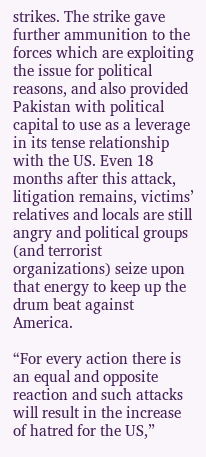strikes. The strike gave further ammunition to the forces which are exploiting the issue for political reasons, and also provided Pakistan with political capital to use as a leverage in its tense relationship with the US. Even 18 months after this attack, litigation remains, victims’ relatives and locals are still angry and political groups (and terrorist organizations) seize upon that energy to keep up the drum beat against America.

“For every action there is an equal and opposite reaction and such attacks will result in the increase of hatred for the US,”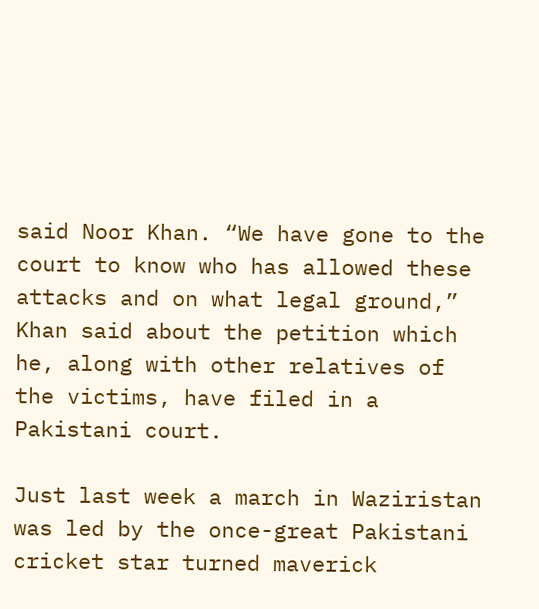said Noor Khan. “We have gone to the court to know who has allowed these attacks and on what legal ground,” Khan said about the petition which he, along with other relatives of the victims, have filed in a Pakistani court.

Just last week a march in Waziristan was led by the once-great Pakistani cricket star turned maverick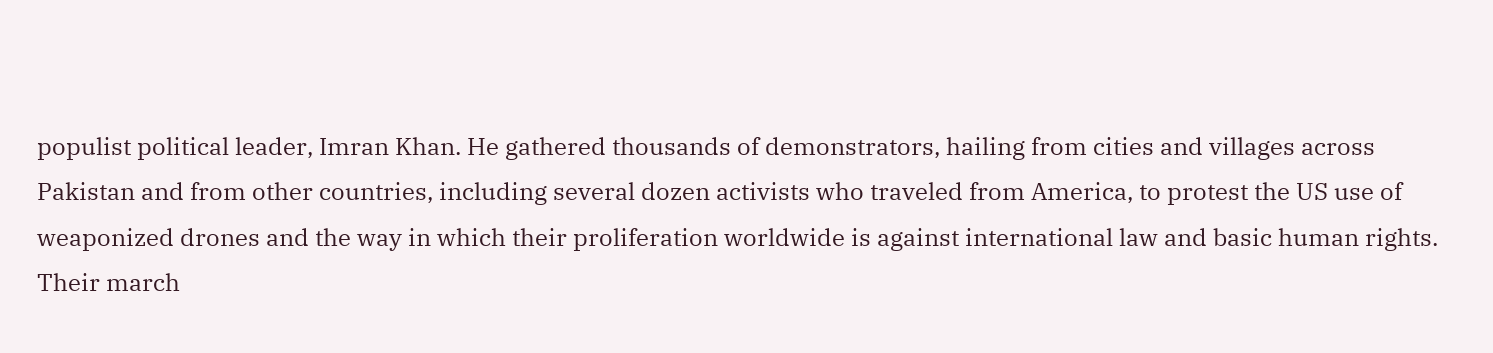populist political leader, Imran Khan. He gathered thousands of demonstrators, hailing from cities and villages across Pakistan and from other countries, including several dozen activists who traveled from America, to protest the US use of weaponized drones and the way in which their proliferation worldwide is against international law and basic human rights. Their march